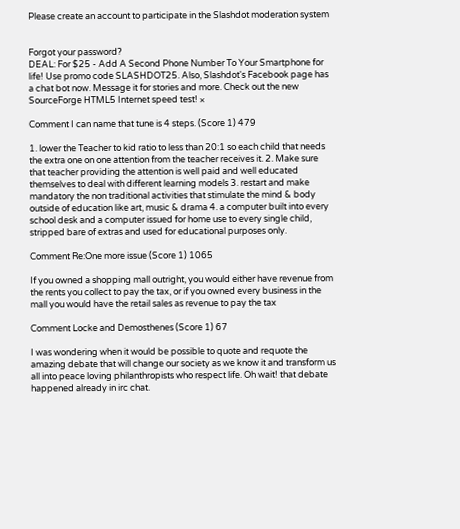Please create an account to participate in the Slashdot moderation system


Forgot your password?
DEAL: For $25 - Add A Second Phone Number To Your Smartphone for life! Use promo code SLASHDOT25. Also, Slashdot's Facebook page has a chat bot now. Message it for stories and more. Check out the new SourceForge HTML5 Internet speed test! ×

Comment I can name that tune is 4 steps. (Score 1) 479

1. lower the Teacher to kid ratio to less than 20:1 so each child that needs the extra one on one attention from the teacher receives it. 2. Make sure that teacher providing the attention is well paid and well educated themselves to deal with different learning models 3. restart and make mandatory the non traditional activities that stimulate the mind & body outside of education like art, music & drama 4. a computer built into every school desk and a computer issued for home use to every single child, stripped bare of extras and used for educational purposes only.

Comment Re:One more issue (Score 1) 1065

If you owned a shopping mall outright, you would either have revenue from the rents you collect to pay the tax, or if you owned every business in the mall you would have the retail sales as revenue to pay the tax

Comment Locke and Demosthenes (Score 1) 67

I was wondering when it would be possible to quote and requote the amazing debate that will change our society as we know it and transform us all into peace loving philanthropists who respect life. Oh wait! that debate happened already in irc chat.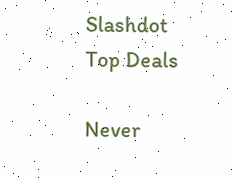Slashdot Top Deals

Never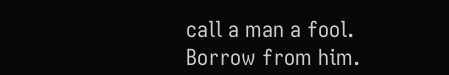call a man a fool. Borrow from him.